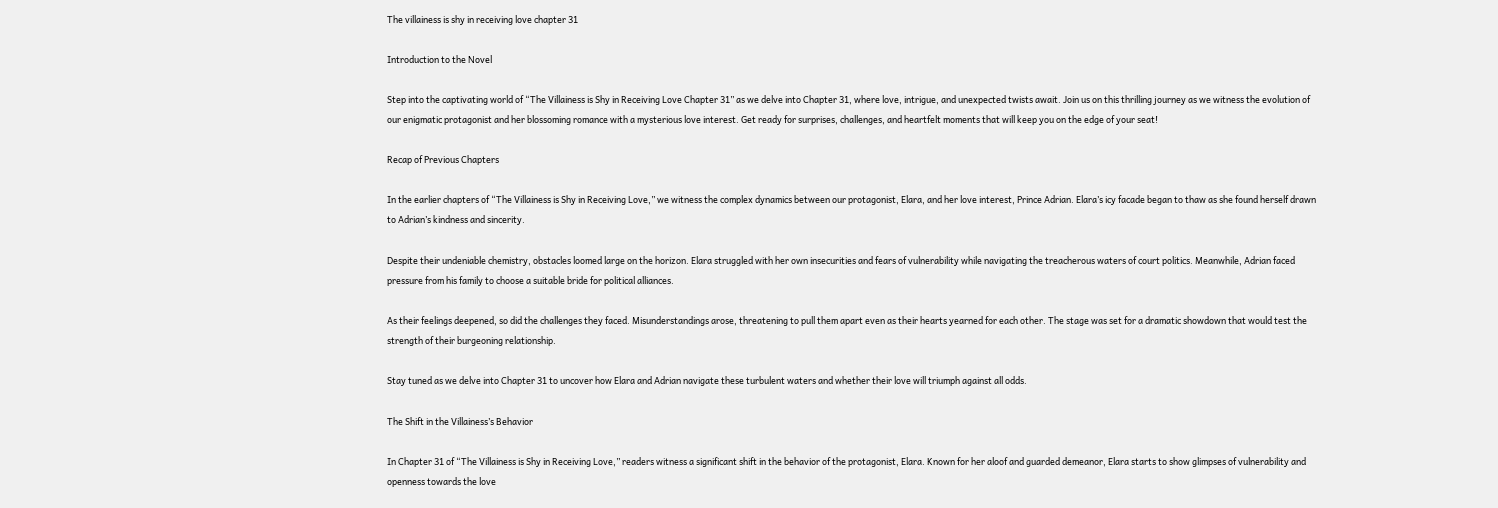The villainess is shy in receiving love chapter 31

Introduction to the Novel

Step into the captivating world of “The Villainess is Shy in Receiving Love Chapter 31” as we delve into Chapter 31, where love, intrigue, and unexpected twists await. Join us on this thrilling journey as we witness the evolution of our enigmatic protagonist and her blossoming romance with a mysterious love interest. Get ready for surprises, challenges, and heartfelt moments that will keep you on the edge of your seat!

Recap of Previous Chapters

In the earlier chapters of “The Villainess is Shy in Receiving Love,” we witness the complex dynamics between our protagonist, Elara, and her love interest, Prince Adrian. Elara’s icy facade began to thaw as she found herself drawn to Adrian’s kindness and sincerity.

Despite their undeniable chemistry, obstacles loomed large on the horizon. Elara struggled with her own insecurities and fears of vulnerability while navigating the treacherous waters of court politics. Meanwhile, Adrian faced pressure from his family to choose a suitable bride for political alliances.

As their feelings deepened, so did the challenges they faced. Misunderstandings arose, threatening to pull them apart even as their hearts yearned for each other. The stage was set for a dramatic showdown that would test the strength of their burgeoning relationship.

Stay tuned as we delve into Chapter 31 to uncover how Elara and Adrian navigate these turbulent waters and whether their love will triumph against all odds.

The Shift in the Villainess’s Behavior

In Chapter 31 of “The Villainess is Shy in Receiving Love,” readers witness a significant shift in the behavior of the protagonist, Elara. Known for her aloof and guarded demeanor, Elara starts to show glimpses of vulnerability and openness towards the love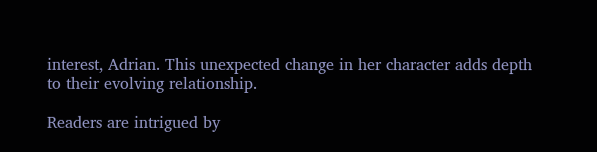interest, Adrian. This unexpected change in her character adds depth to their evolving relationship.

Readers are intrigued by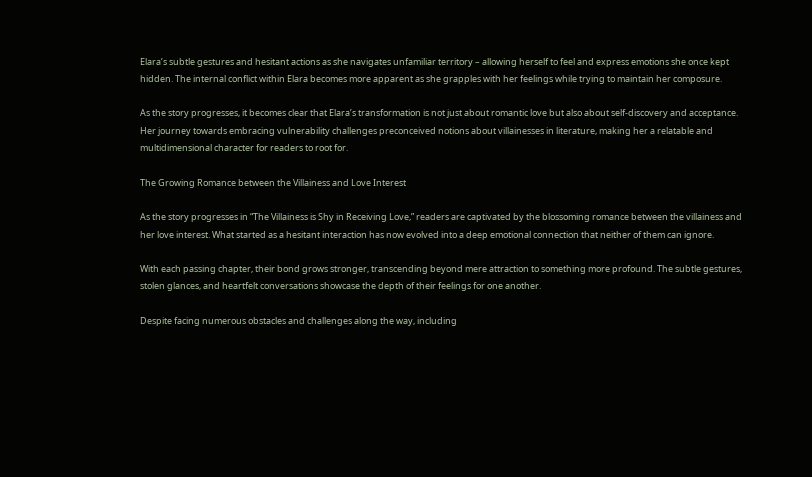Elara’s subtle gestures and hesitant actions as she navigates unfamiliar territory – allowing herself to feel and express emotions she once kept hidden. The internal conflict within Elara becomes more apparent as she grapples with her feelings while trying to maintain her composure.

As the story progresses, it becomes clear that Elara’s transformation is not just about romantic love but also about self-discovery and acceptance. Her journey towards embracing vulnerability challenges preconceived notions about villainesses in literature, making her a relatable and multidimensional character for readers to root for.

The Growing Romance between the Villainess and Love Interest

As the story progresses in “The Villainess is Shy in Receiving Love,” readers are captivated by the blossoming romance between the villainess and her love interest. What started as a hesitant interaction has now evolved into a deep emotional connection that neither of them can ignore.

With each passing chapter, their bond grows stronger, transcending beyond mere attraction to something more profound. The subtle gestures, stolen glances, and heartfelt conversations showcase the depth of their feelings for one another.

Despite facing numerous obstacles and challenges along the way, including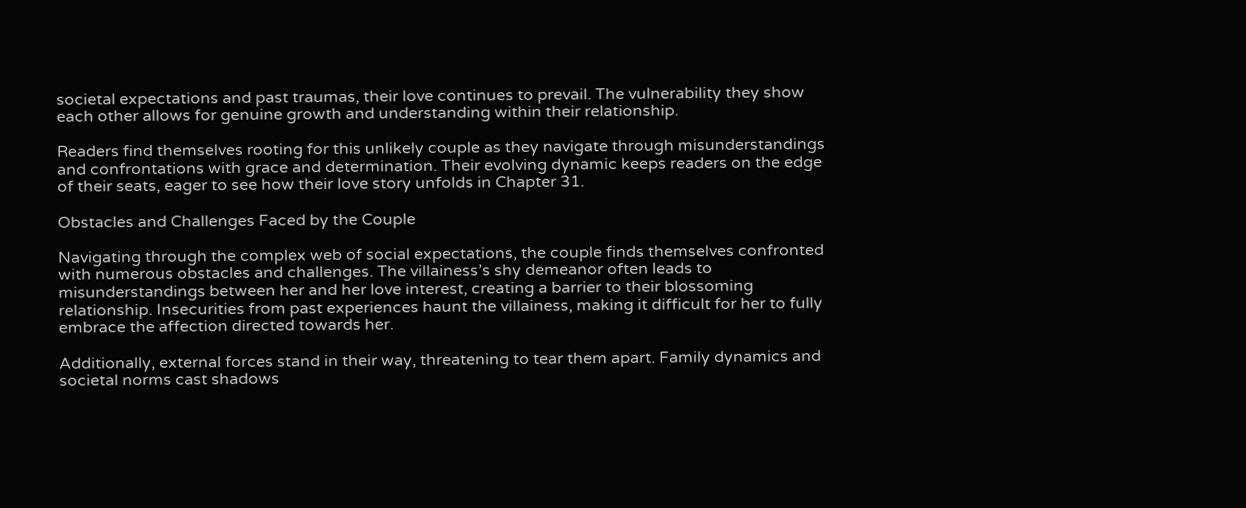societal expectations and past traumas, their love continues to prevail. The vulnerability they show each other allows for genuine growth and understanding within their relationship.

Readers find themselves rooting for this unlikely couple as they navigate through misunderstandings and confrontations with grace and determination. Their evolving dynamic keeps readers on the edge of their seats, eager to see how their love story unfolds in Chapter 31.

Obstacles and Challenges Faced by the Couple

Navigating through the complex web of social expectations, the couple finds themselves confronted with numerous obstacles and challenges. The villainess’s shy demeanor often leads to misunderstandings between her and her love interest, creating a barrier to their blossoming relationship. Insecurities from past experiences haunt the villainess, making it difficult for her to fully embrace the affection directed towards her.

Additionally, external forces stand in their way, threatening to tear them apart. Family dynamics and societal norms cast shadows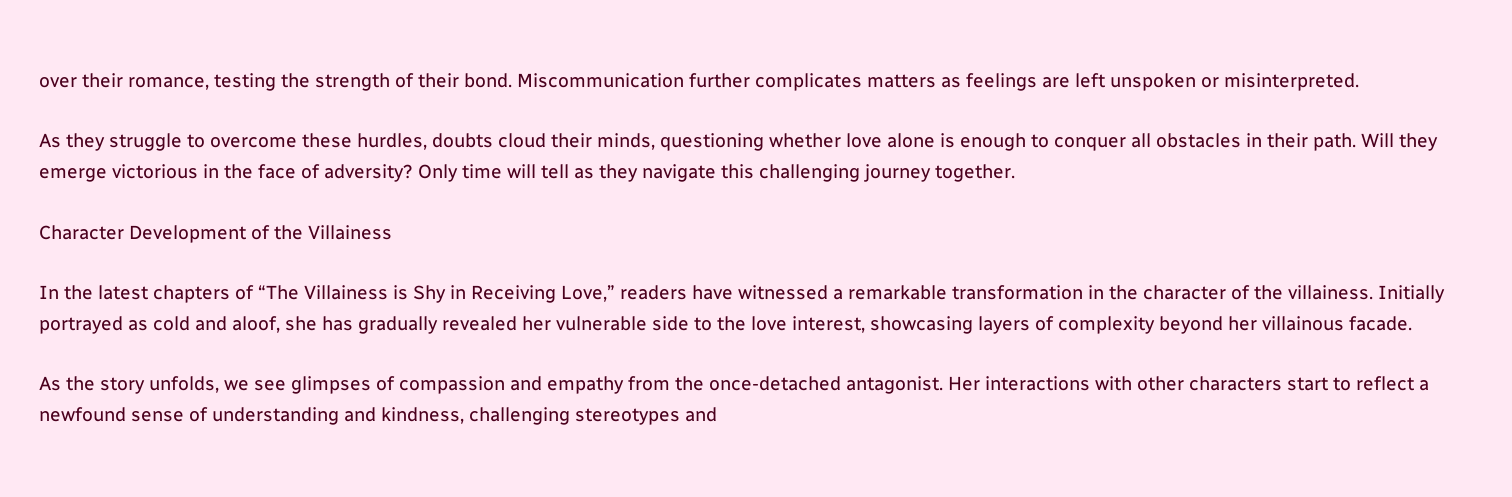over their romance, testing the strength of their bond. Miscommunication further complicates matters as feelings are left unspoken or misinterpreted.

As they struggle to overcome these hurdles, doubts cloud their minds, questioning whether love alone is enough to conquer all obstacles in their path. Will they emerge victorious in the face of adversity? Only time will tell as they navigate this challenging journey together.

Character Development of the Villainess

In the latest chapters of “The Villainess is Shy in Receiving Love,” readers have witnessed a remarkable transformation in the character of the villainess. Initially portrayed as cold and aloof, she has gradually revealed her vulnerable side to the love interest, showcasing layers of complexity beyond her villainous facade.

As the story unfolds, we see glimpses of compassion and empathy from the once-detached antagonist. Her interactions with other characters start to reflect a newfound sense of understanding and kindness, challenging stereotypes and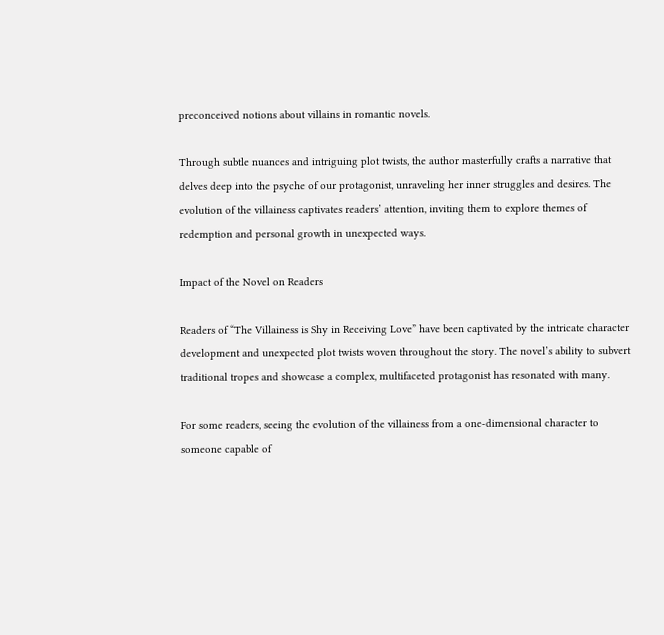preconceived notions about villains in romantic novels.

Through subtle nuances and intriguing plot twists, the author masterfully crafts a narrative that delves deep into the psyche of our protagonist, unraveling her inner struggles and desires. The evolution of the villainess captivates readers’ attention, inviting them to explore themes of redemption and personal growth in unexpected ways.

Impact of the Novel on Readers

Readers of “The Villainess is Shy in Receiving Love” have been captivated by the intricate character development and unexpected plot twists woven throughout the story. The novel’s ability to subvert traditional tropes and showcase a complex, multifaceted protagonist has resonated with many.

For some readers, seeing the evolution of the villainess from a one-dimensional character to someone capable of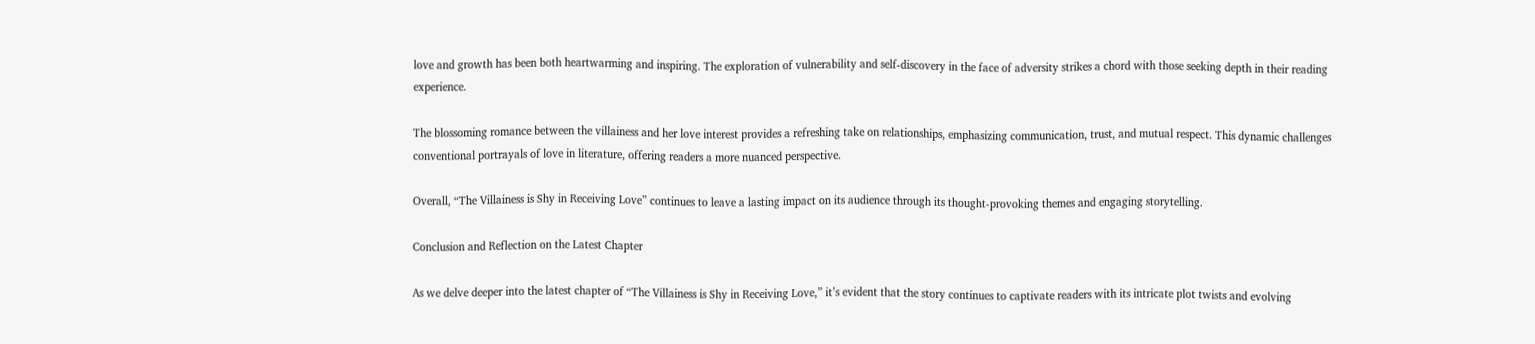love and growth has been both heartwarming and inspiring. The exploration of vulnerability and self-discovery in the face of adversity strikes a chord with those seeking depth in their reading experience.

The blossoming romance between the villainess and her love interest provides a refreshing take on relationships, emphasizing communication, trust, and mutual respect. This dynamic challenges conventional portrayals of love in literature, offering readers a more nuanced perspective.

Overall, “The Villainess is Shy in Receiving Love” continues to leave a lasting impact on its audience through its thought-provoking themes and engaging storytelling.

Conclusion and Reflection on the Latest Chapter

As we delve deeper into the latest chapter of “The Villainess is Shy in Receiving Love,” it’s evident that the story continues to captivate readers with its intricate plot twists and evolving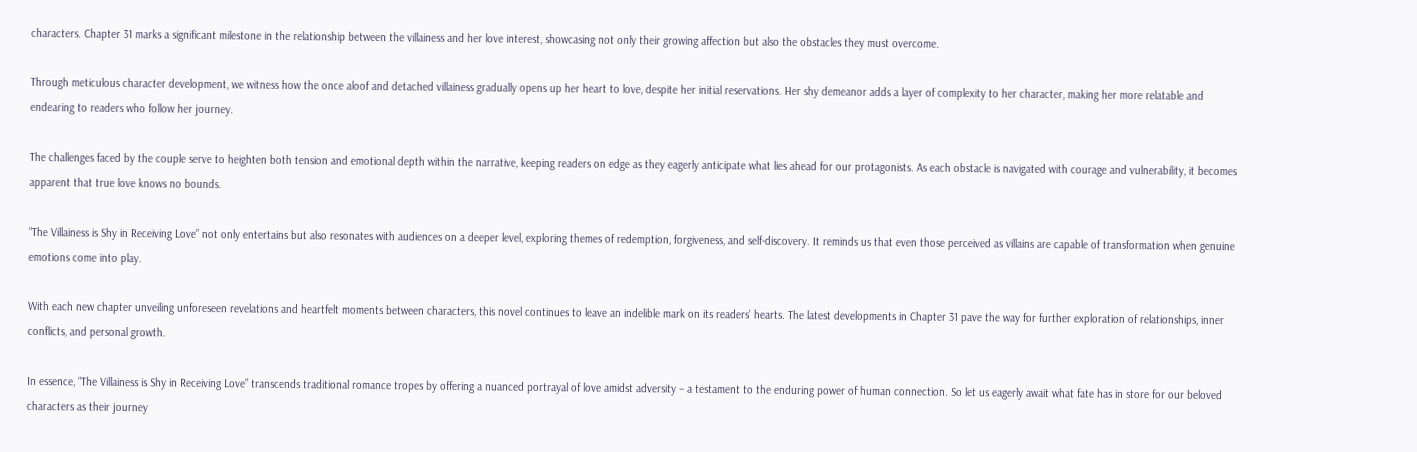characters. Chapter 31 marks a significant milestone in the relationship between the villainess and her love interest, showcasing not only their growing affection but also the obstacles they must overcome.

Through meticulous character development, we witness how the once aloof and detached villainess gradually opens up her heart to love, despite her initial reservations. Her shy demeanor adds a layer of complexity to her character, making her more relatable and endearing to readers who follow her journey.

The challenges faced by the couple serve to heighten both tension and emotional depth within the narrative, keeping readers on edge as they eagerly anticipate what lies ahead for our protagonists. As each obstacle is navigated with courage and vulnerability, it becomes apparent that true love knows no bounds.

“The Villainess is Shy in Receiving Love” not only entertains but also resonates with audiences on a deeper level, exploring themes of redemption, forgiveness, and self-discovery. It reminds us that even those perceived as villains are capable of transformation when genuine emotions come into play.

With each new chapter unveiling unforeseen revelations and heartfelt moments between characters, this novel continues to leave an indelible mark on its readers’ hearts. The latest developments in Chapter 31 pave the way for further exploration of relationships, inner conflicts, and personal growth.

In essence, “The Villainess is Shy in Receiving Love” transcends traditional romance tropes by offering a nuanced portrayal of love amidst adversity – a testament to the enduring power of human connection. So let us eagerly await what fate has in store for our beloved characters as their journey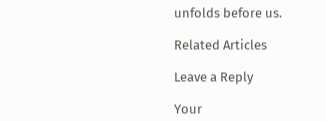unfolds before us.

Related Articles

Leave a Reply

Your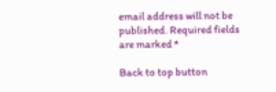email address will not be published. Required fields are marked *

Back to top button